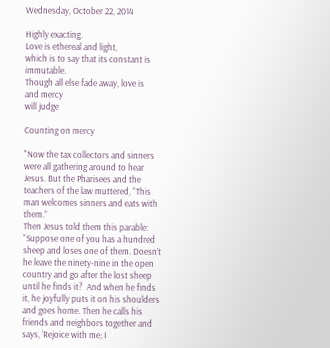Wednesday, October 22, 2014

Highly exacting.
Love is ethereal and light,
which is to say that its constant is immutable.
Though all else fade away, love is
and mercy
will judge

Counting on mercy

"Now the tax collectors and sinners were all gathering around to hear Jesus. But the Pharisees and the teachers of the law muttered, “This man welcomes sinners and eats with them.”
Then Jesus told them this parable: “Suppose one of you has a hundred sheep and loses one of them. Doesn’t he leave the ninety-nine in the open country and go after the lost sheep until he finds it?  And when he finds it, he joyfully puts it on his shoulders and goes home. Then he calls his friends and neighbors together and says, ‘Rejoice with me; I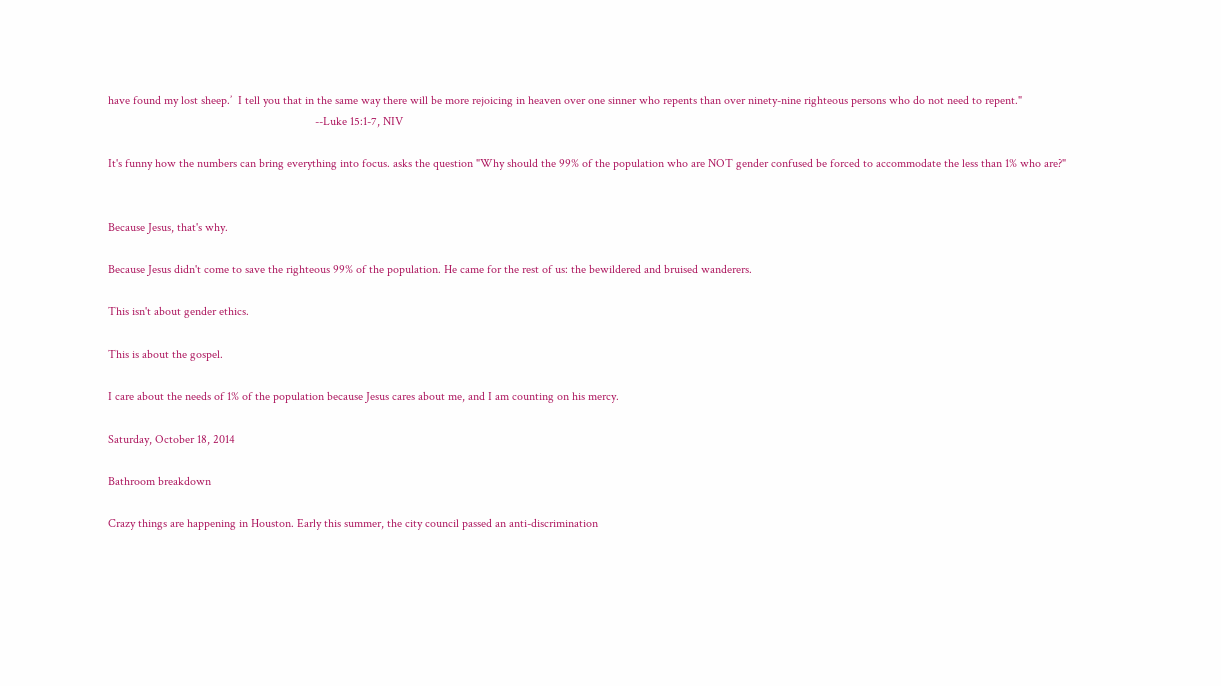have found my lost sheep.’  I tell you that in the same way there will be more rejoicing in heaven over one sinner who repents than over ninety-nine righteous persons who do not need to repent."
                                                                     --Luke 15:1-7, NIV

It's funny how the numbers can bring everything into focus. asks the question "Why should the 99% of the population who are NOT gender confused be forced to accommodate the less than 1% who are?"


Because Jesus, that's why.

Because Jesus didn't come to save the righteous 99% of the population. He came for the rest of us: the bewildered and bruised wanderers.

This isn't about gender ethics.

This is about the gospel.

I care about the needs of 1% of the population because Jesus cares about me, and I am counting on his mercy.

Saturday, October 18, 2014

Bathroom breakdown

Crazy things are happening in Houston. Early this summer, the city council passed an anti-discrimination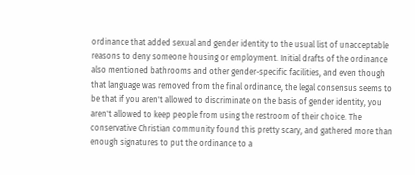ordinance that added sexual and gender identity to the usual list of unacceptable reasons to deny someone housing or employment. Initial drafts of the ordinance also mentioned bathrooms and other gender-specific facilities, and even though that language was removed from the final ordinance, the legal consensus seems to be that if you aren't allowed to discriminate on the basis of gender identity, you aren't allowed to keep people from using the restroom of their choice. The conservative Christian community found this pretty scary, and gathered more than enough signatures to put the ordinance to a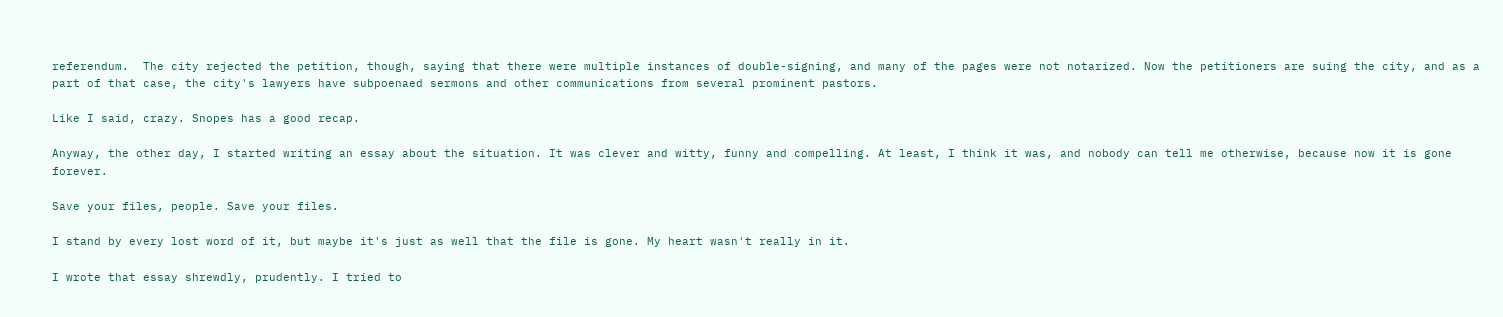referendum.  The city rejected the petition, though, saying that there were multiple instances of double-signing, and many of the pages were not notarized. Now the petitioners are suing the city, and as a part of that case, the city's lawyers have subpoenaed sermons and other communications from several prominent pastors.

Like I said, crazy. Snopes has a good recap.

Anyway, the other day, I started writing an essay about the situation. It was clever and witty, funny and compelling. At least, I think it was, and nobody can tell me otherwise, because now it is gone forever.

Save your files, people. Save your files.

I stand by every lost word of it, but maybe it's just as well that the file is gone. My heart wasn't really in it.

I wrote that essay shrewdly, prudently. I tried to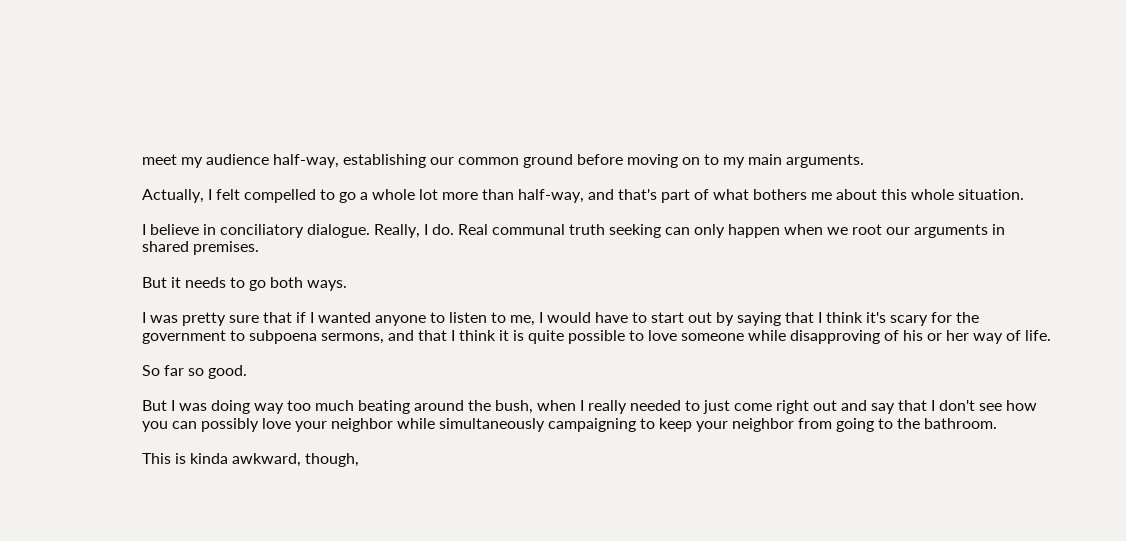meet my audience half-way, establishing our common ground before moving on to my main arguments.

Actually, I felt compelled to go a whole lot more than half-way, and that's part of what bothers me about this whole situation.

I believe in conciliatory dialogue. Really, I do. Real communal truth seeking can only happen when we root our arguments in shared premises.

But it needs to go both ways.

I was pretty sure that if I wanted anyone to listen to me, I would have to start out by saying that I think it's scary for the government to subpoena sermons, and that I think it is quite possible to love someone while disapproving of his or her way of life.

So far so good.

But I was doing way too much beating around the bush, when I really needed to just come right out and say that I don't see how you can possibly love your neighbor while simultaneously campaigning to keep your neighbor from going to the bathroom.

This is kinda awkward, though,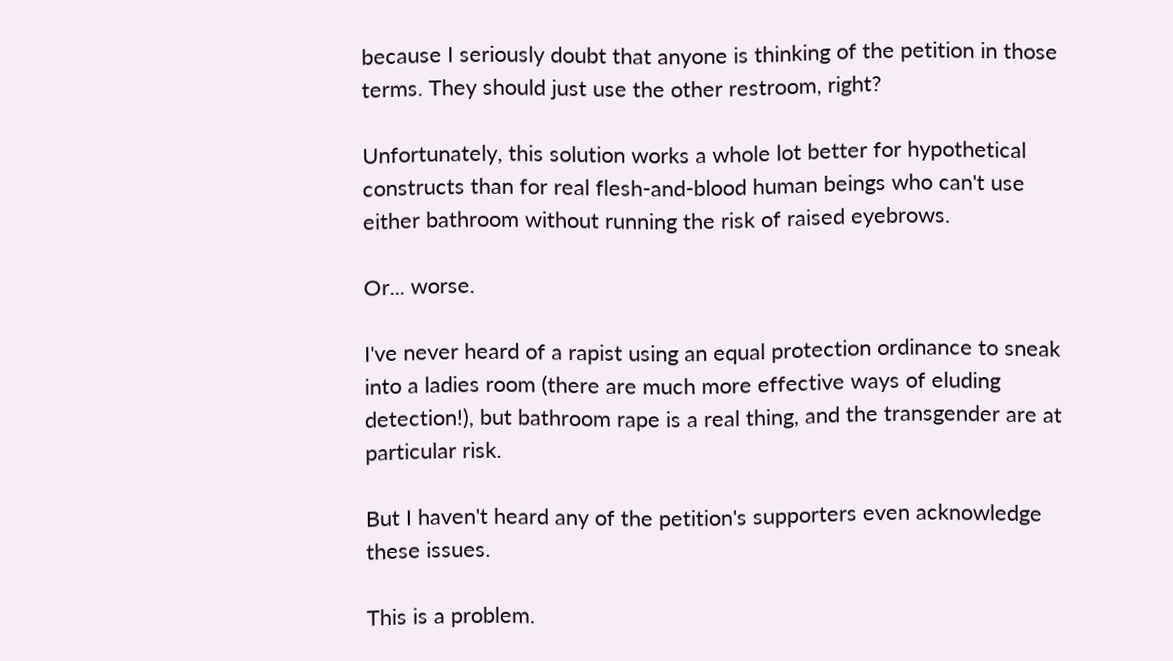because I seriously doubt that anyone is thinking of the petition in those terms. They should just use the other restroom, right?

Unfortunately, this solution works a whole lot better for hypothetical constructs than for real flesh-and-blood human beings who can't use either bathroom without running the risk of raised eyebrows.

Or... worse.

I've never heard of a rapist using an equal protection ordinance to sneak into a ladies room (there are much more effective ways of eluding detection!), but bathroom rape is a real thing, and the transgender are at particular risk.

But I haven't heard any of the petition's supporters even acknowledge these issues.

This is a problem.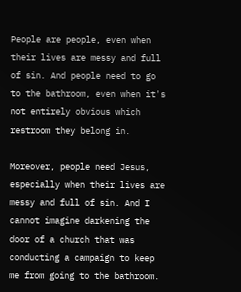People are people, even when their lives are messy and full of sin. And people need to go to the bathroom, even when it's not entirely obvious which restroom they belong in.

Moreover, people need Jesus, especially when their lives are messy and full of sin. And I cannot imagine darkening the door of a church that was conducting a campaign to keep me from going to the bathroom.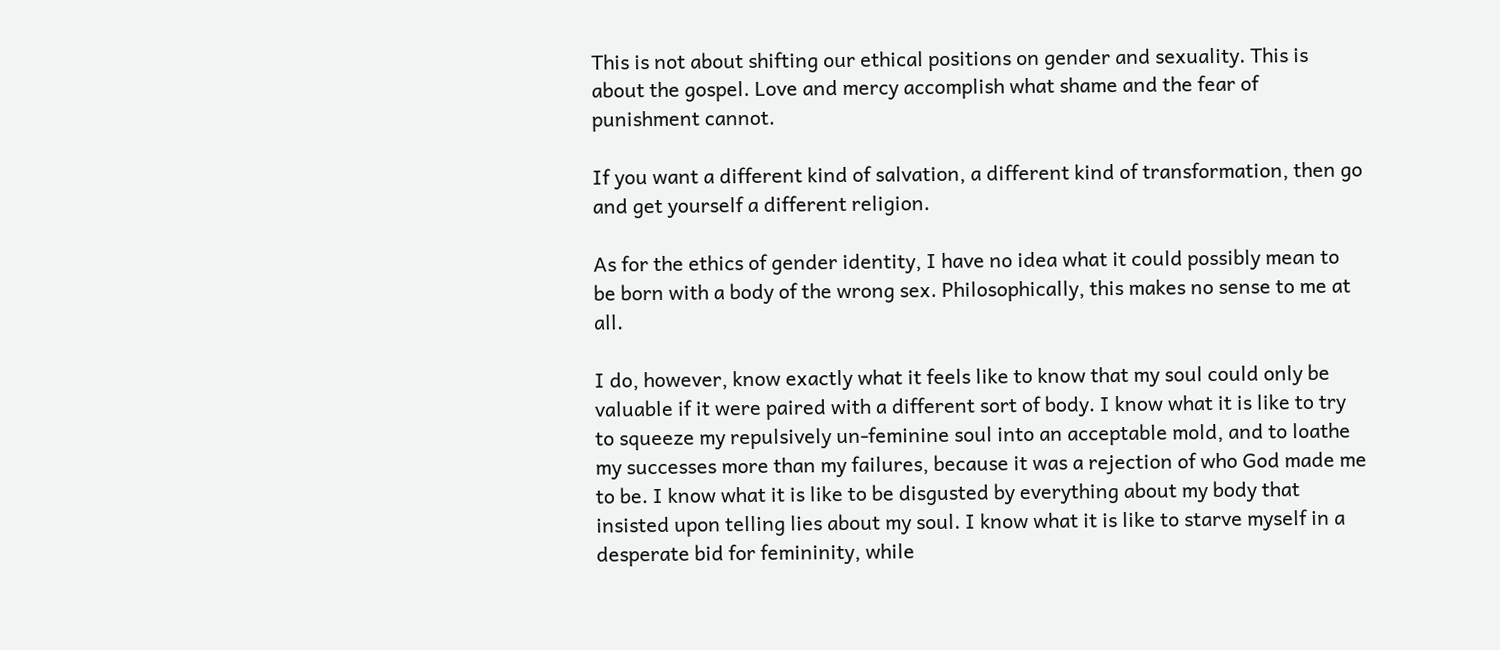This is not about shifting our ethical positions on gender and sexuality. This is about the gospel. Love and mercy accomplish what shame and the fear of punishment cannot.

If you want a different kind of salvation, a different kind of transformation, then go and get yourself a different religion.

As for the ethics of gender identity, I have no idea what it could possibly mean to be born with a body of the wrong sex. Philosophically, this makes no sense to me at all.

I do, however, know exactly what it feels like to know that my soul could only be valuable if it were paired with a different sort of body. I know what it is like to try to squeeze my repulsively un-feminine soul into an acceptable mold, and to loathe my successes more than my failures, because it was a rejection of who God made me to be. I know what it is like to be disgusted by everything about my body that insisted upon telling lies about my soul. I know what it is like to starve myself in a desperate bid for femininity, while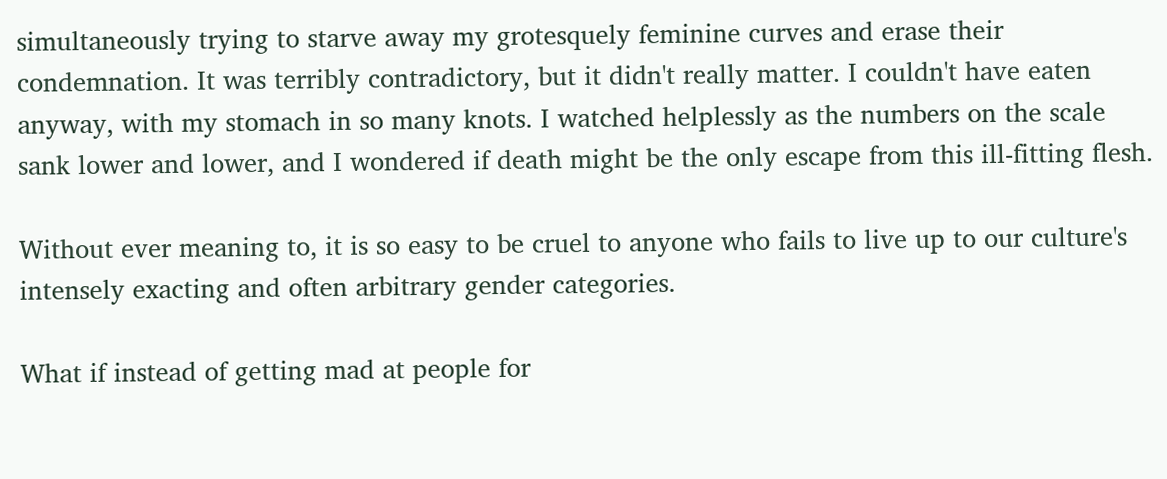simultaneously trying to starve away my grotesquely feminine curves and erase their condemnation. It was terribly contradictory, but it didn't really matter. I couldn't have eaten anyway, with my stomach in so many knots. I watched helplessly as the numbers on the scale sank lower and lower, and I wondered if death might be the only escape from this ill-fitting flesh.

Without ever meaning to, it is so easy to be cruel to anyone who fails to live up to our culture's intensely exacting and often arbitrary gender categories.

What if instead of getting mad at people for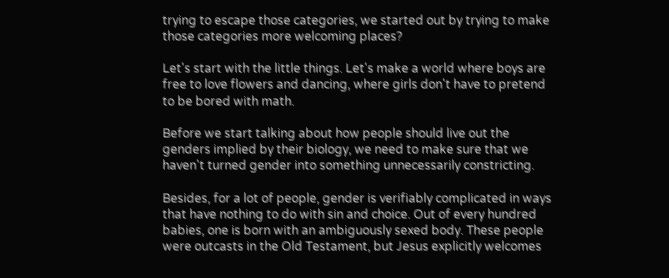trying to escape those categories, we started out by trying to make those categories more welcoming places?

Let's start with the little things. Let's make a world where boys are free to love flowers and dancing, where girls don't have to pretend to be bored with math.

Before we start talking about how people should live out the genders implied by their biology, we need to make sure that we haven't turned gender into something unnecessarily constricting.

Besides, for a lot of people, gender is verifiably complicated in ways that have nothing to do with sin and choice. Out of every hundred babies, one is born with an ambiguously sexed body. These people were outcasts in the Old Testament, but Jesus explicitly welcomes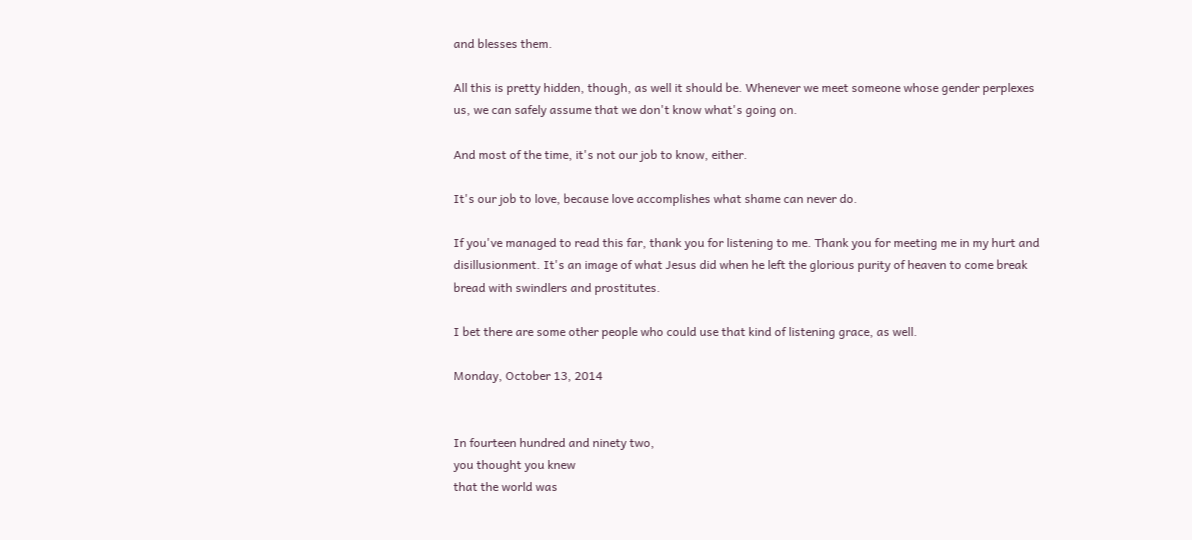and blesses them.

All this is pretty hidden, though, as well it should be. Whenever we meet someone whose gender perplexes us, we can safely assume that we don't know what's going on.

And most of the time, it's not our job to know, either.

It's our job to love, because love accomplishes what shame can never do.

If you've managed to read this far, thank you for listening to me. Thank you for meeting me in my hurt and disillusionment. It's an image of what Jesus did when he left the glorious purity of heaven to come break bread with swindlers and prostitutes.

I bet there are some other people who could use that kind of listening grace, as well.

Monday, October 13, 2014


In fourteen hundred and ninety two,
you thought you knew
that the world was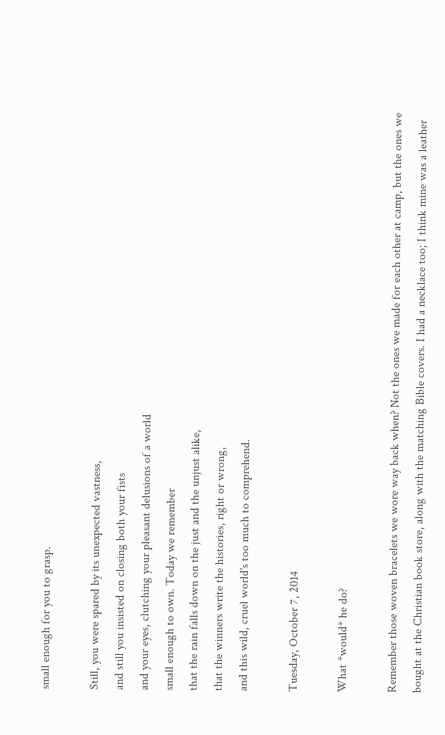small enough for you to grasp.

Still, you were spared by its unexpected vastness,
and still you insisted on closing both your fists
and your eyes, clutching your pleasant delusions of a world
small enough to own. Today we remember
that the rain falls down on the just and the unjust alike,
that the winners write the histories, right or wrong,
and this wild, cruel world's too much to comprehend.

Tuesday, October 7, 2014

What *would* he do?

Remember those woven bracelets we wore way back when? Not the ones we made for each other at camp, but the ones we bought at the Christian book store, along with the matching Bible covers. I had a necklace too; I think mine was a leather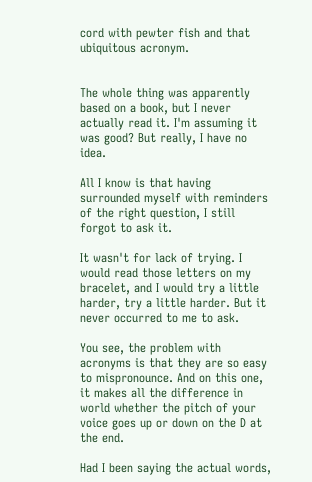cord with pewter fish and that ubiquitous acronym.


The whole thing was apparently based on a book, but I never actually read it. I'm assuming it was good? But really, I have no idea.

All I know is that having surrounded myself with reminders of the right question, I still forgot to ask it.

It wasn't for lack of trying. I would read those letters on my bracelet, and I would try a little harder, try a little harder. But it never occurred to me to ask.

You see, the problem with acronyms is that they are so easy to mispronounce. And on this one, it makes all the difference in world whether the pitch of your voice goes up or down on the D at the end.

Had I been saying the actual words,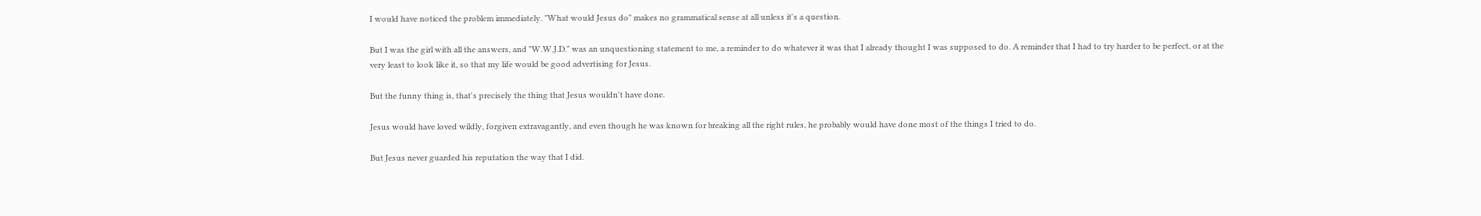I would have noticed the problem immediately. "What would Jesus do" makes no grammatical sense at all unless it's a question.

But I was the girl with all the answers, and "W.W.J.D." was an unquestioning statement to me, a reminder to do whatever it was that I already thought I was supposed to do. A reminder that I had to try harder to be perfect, or at the very least to look like it, so that my life would be good advertising for Jesus.

But the funny thing is, that's precisely the thing that Jesus wouldn't have done.

Jesus would have loved wildly, forgiven extravagantly, and even though he was known for breaking all the right rules, he probably would have done most of the things I tried to do.

But Jesus never guarded his reputation the way that I did.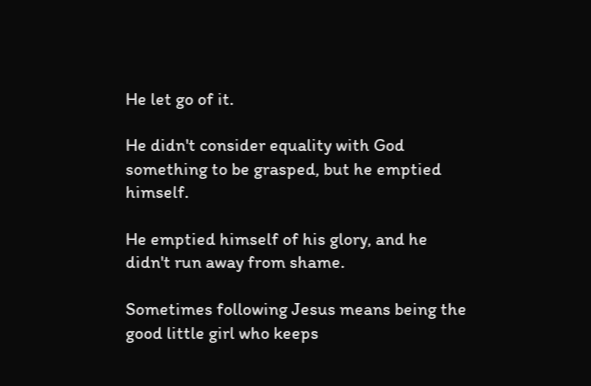He let go of it.

He didn't consider equality with God something to be grasped, but he emptied himself.

He emptied himself of his glory, and he didn't run away from shame.

Sometimes following Jesus means being the good little girl who keeps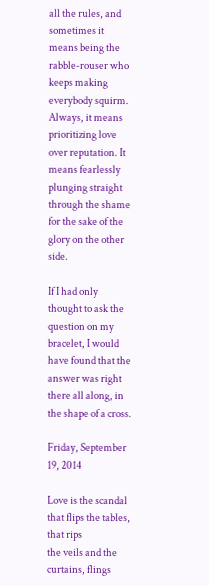all the rules, and sometimes it means being the rabble-rouser who keeps making everybody squirm. Always, it means prioritizing love over reputation. It means fearlessly plunging straight through the shame for the sake of the glory on the other side.

If I had only thought to ask the question on my bracelet, I would have found that the answer was right there all along, in the shape of a cross.

Friday, September 19, 2014

Love is the scandal that flips the tables, that rips
the veils and the curtains, flings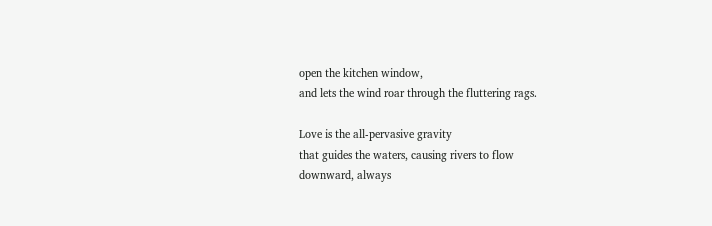open the kitchen window,
and lets the wind roar through the fluttering rags.

Love is the all-pervasive gravity
that guides the waters, causing rivers to flow
downward, always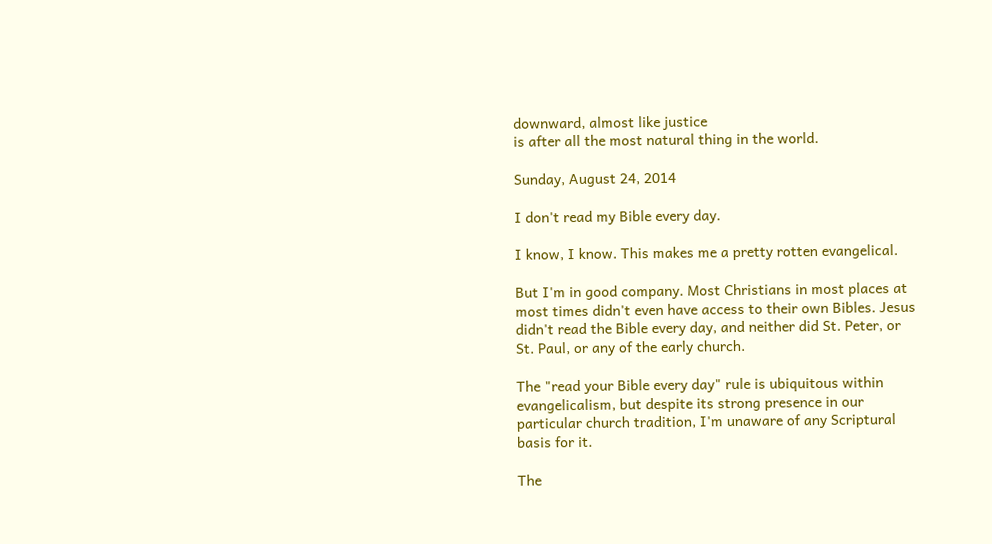downward, almost like justice
is after all the most natural thing in the world.

Sunday, August 24, 2014

I don't read my Bible every day.

I know, I know. This makes me a pretty rotten evangelical.

But I'm in good company. Most Christians in most places at most times didn't even have access to their own Bibles. Jesus didn't read the Bible every day, and neither did St. Peter, or St. Paul, or any of the early church.

The "read your Bible every day" rule is ubiquitous within evangelicalism, but despite its strong presence in our particular church tradition, I'm unaware of any Scriptural basis for it.

The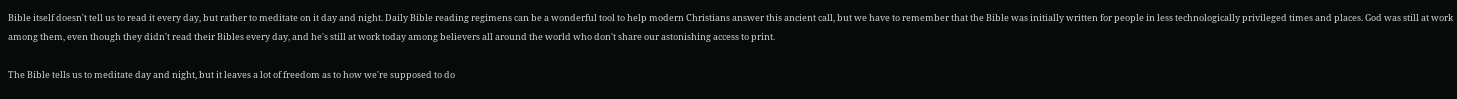Bible itself doesn't tell us to read it every day, but rather to meditate on it day and night. Daily Bible reading regimens can be a wonderful tool to help modern Christians answer this ancient call, but we have to remember that the Bible was initially written for people in less technologically privileged times and places. God was still at work among them, even though they didn't read their Bibles every day, and he's still at work today among believers all around the world who don't share our astonishing access to print.

The Bible tells us to meditate day and night, but it leaves a lot of freedom as to how we're supposed to do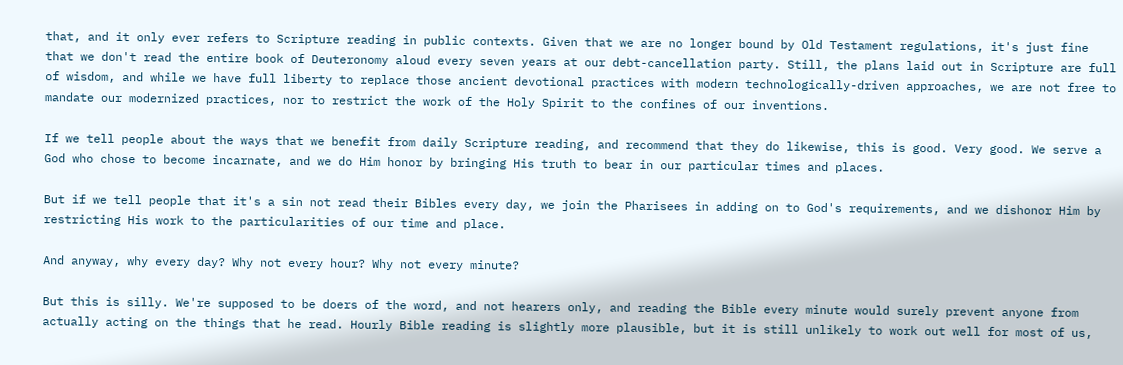that, and it only ever refers to Scripture reading in public contexts. Given that we are no longer bound by Old Testament regulations, it's just fine that we don't read the entire book of Deuteronomy aloud every seven years at our debt-cancellation party. Still, the plans laid out in Scripture are full of wisdom, and while we have full liberty to replace those ancient devotional practices with modern technologically-driven approaches, we are not free to mandate our modernized practices, nor to restrict the work of the Holy Spirit to the confines of our inventions.

If we tell people about the ways that we benefit from daily Scripture reading, and recommend that they do likewise, this is good. Very good. We serve a God who chose to become incarnate, and we do Him honor by bringing His truth to bear in our particular times and places.

But if we tell people that it's a sin not read their Bibles every day, we join the Pharisees in adding on to God's requirements, and we dishonor Him by restricting His work to the particularities of our time and place.

And anyway, why every day? Why not every hour? Why not every minute?

But this is silly. We're supposed to be doers of the word, and not hearers only, and reading the Bible every minute would surely prevent anyone from actually acting on the things that he read. Hourly Bible reading is slightly more plausible, but it is still unlikely to work out well for most of us,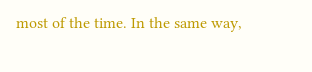most of the time. In the same way,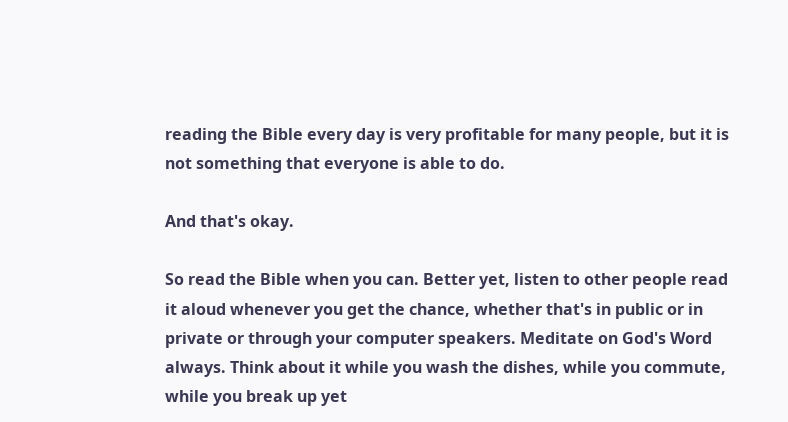reading the Bible every day is very profitable for many people, but it is not something that everyone is able to do.

And that's okay.

So read the Bible when you can. Better yet, listen to other people read it aloud whenever you get the chance, whether that's in public or in private or through your computer speakers. Meditate on God's Word always. Think about it while you wash the dishes, while you commute, while you break up yet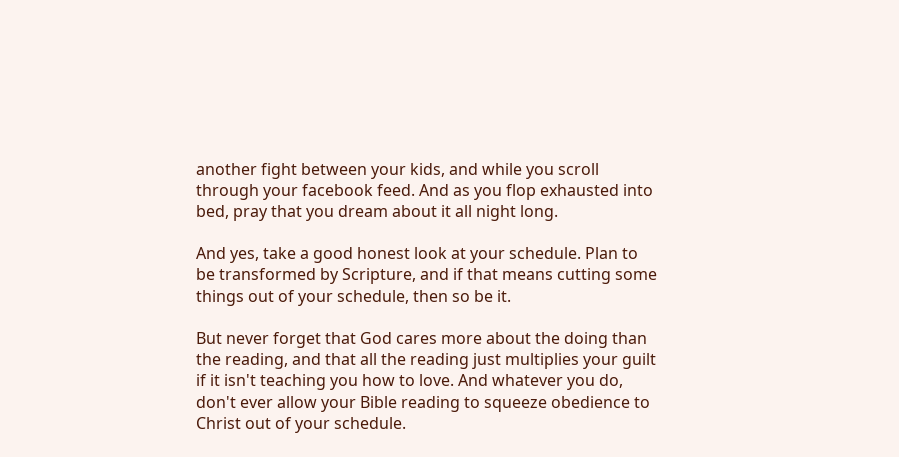another fight between your kids, and while you scroll through your facebook feed. And as you flop exhausted into bed, pray that you dream about it all night long.

And yes, take a good honest look at your schedule. Plan to be transformed by Scripture, and if that means cutting some things out of your schedule, then so be it.

But never forget that God cares more about the doing than the reading, and that all the reading just multiplies your guilt if it isn't teaching you how to love. And whatever you do, don't ever allow your Bible reading to squeeze obedience to Christ out of your schedule.